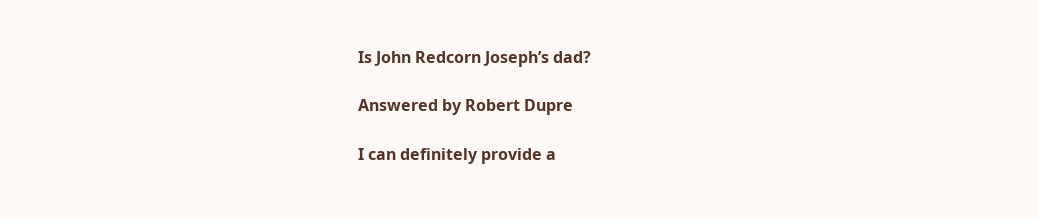Is John Redcorn Joseph’s dad?

Answered by Robert Dupre

I can definitely provide a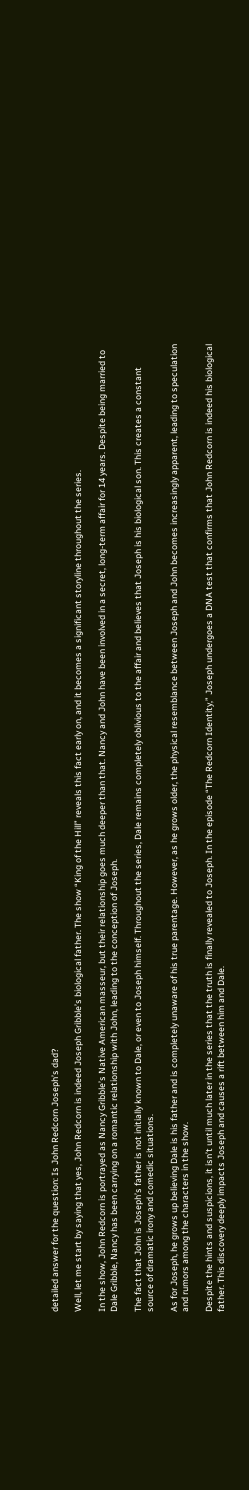detailed answer for the question: Is John Redcorn Joseph’s dad?

Well, let me start by saying that yes, John Redcorn is indeed Joseph Gribble’s biological father. The show “King of the Hill” reveals this fact early on, and it becomes a significant storyline throughout the series.

In the show, John Redcorn is portrayed as Nancy Gribble’s Native American masseur, but their relationship goes much deeper than that. Nancy and John have been involved in a secret, long-term affair for 14 years. Despite being married to Dale Gribble, Nancy has been carrying on a romantic relationship with John, leading to the conception of Joseph.

The fact that John is Joseph’s father is not initially known to Dale, or even to Joseph himself. Throughout the series, Dale remains completely oblivious to the affair and believes that Joseph is his biological son. This creates a constant source of dramatic irony and comedic situations.

As for Joseph, he grows up believing Dale is his father and is completely unaware of his true parentage. However, as he grows older, the physical resemblance between Joseph and John becomes increasingly apparent, leading to speculation and rumors among the characters in the show.

Despite the hints and suspicions, it isn’t until much later in the series that the truth is finally revealed to Joseph. In the episode “The Redcorn Identity,” Joseph undergoes a DNA test that confirms that John Redcorn is indeed his biological father. This discovery deeply impacts Joseph and causes a rift between him and Dale.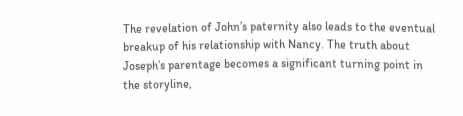The revelation of John’s paternity also leads to the eventual breakup of his relationship with Nancy. The truth about Joseph’s parentage becomes a significant turning point in the storyline,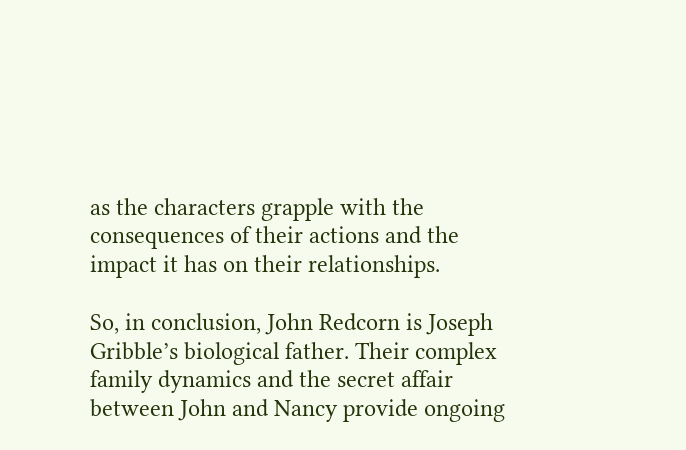as the characters grapple with the consequences of their actions and the impact it has on their relationships.

So, in conclusion, John Redcorn is Joseph Gribble’s biological father. Their complex family dynamics and the secret affair between John and Nancy provide ongoing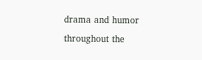drama and humor throughout the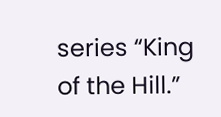series “King of the Hill.”